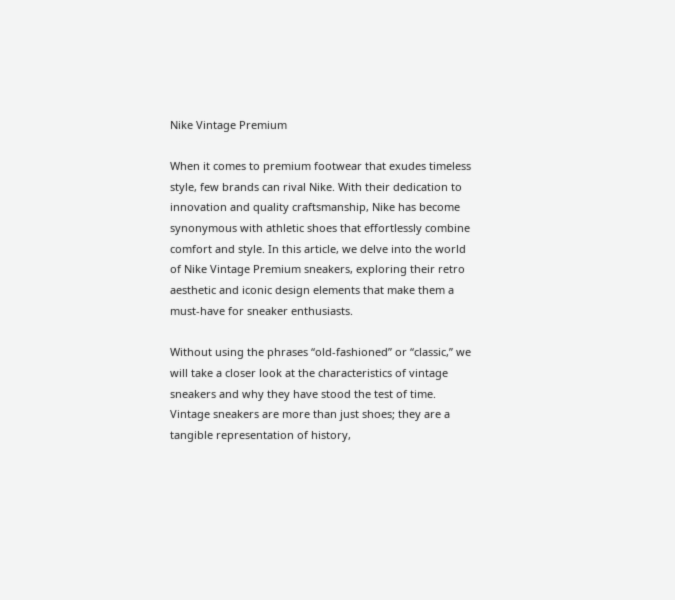Nike Vintage Premium

When it comes to premium footwear that exudes timeless style, few brands can rival Nike. With their dedication to innovation and quality craftsmanship, Nike has become synonymous with athletic shoes that effortlessly combine comfort and style. In this article, we delve into the world of Nike Vintage Premium sneakers, exploring their retro aesthetic and iconic design elements that make them a must-have for sneaker enthusiasts.

Without using the phrases “old-fashioned” or “classic,” we will take a closer look at the characteristics of vintage sneakers and why they have stood the test of time. Vintage sneakers are more than just shoes; they are a tangible representation of history,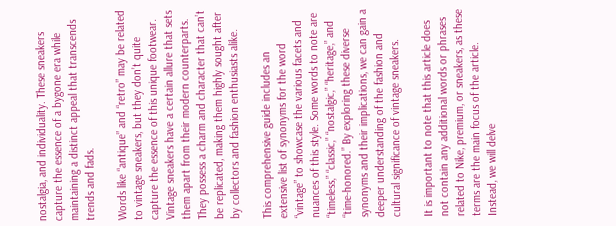nostalgia, and individuality. These sneakers capture the essence of a bygone era while maintaining a distinct appeal that transcends trends and fads.

Words like “antique” and “retro” may be related to vintage sneakers, but they don’t quite capture the essence of this unique footwear. Vintage sneakers have a certain allure that sets them apart from their modern counterparts. They possess a charm and character that can’t be replicated, making them highly sought after by collectors and fashion enthusiasts alike.

This comprehensive guide includes an extensive list of synonyms for the word “vintage” to showcase the various facets and nuances of this style. Some words to note are “timeless,” “classic,” “nostalgic,” “heritage,” and “time-honored.” By exploring these diverse synonyms and their implications, we can gain a deeper understanding of the fashion and cultural significance of vintage sneakers.

It is important to note that this article does not contain any additional words or phrases related to Nike, premium, or sneakers, as these terms are the main focus of the article. Instead, we will delve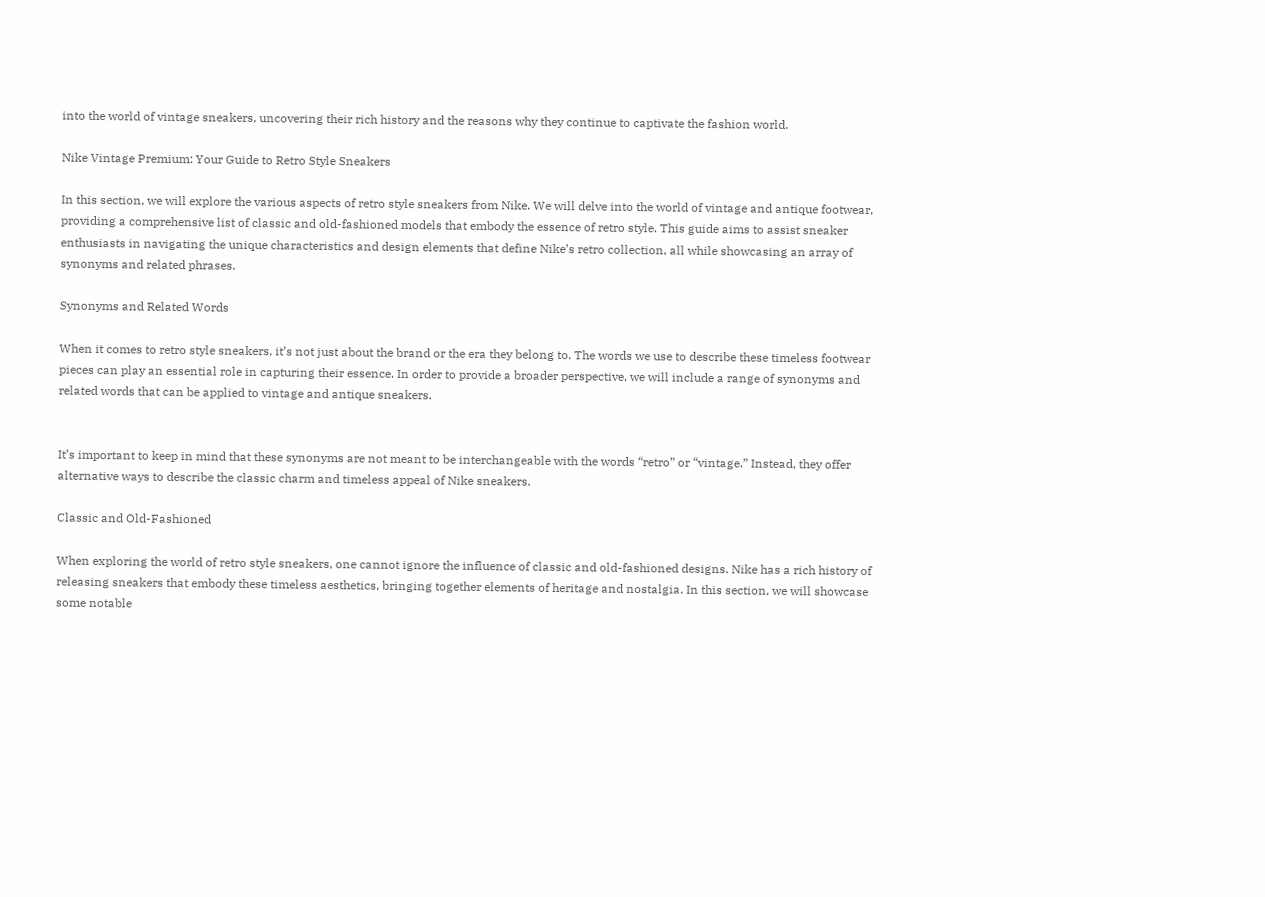into the world of vintage sneakers, uncovering their rich history and the reasons why they continue to captivate the fashion world.

Nike Vintage Premium: Your Guide to Retro Style Sneakers

In this section, we will explore the various aspects of retro style sneakers from Nike. We will delve into the world of vintage and antique footwear, providing a comprehensive list of classic and old-fashioned models that embody the essence of retro style. This guide aims to assist sneaker enthusiasts in navigating the unique characteristics and design elements that define Nike’s retro collection, all while showcasing an array of synonyms and related phrases.

Synonyms and Related Words

When it comes to retro style sneakers, it’s not just about the brand or the era they belong to. The words we use to describe these timeless footwear pieces can play an essential role in capturing their essence. In order to provide a broader perspective, we will include a range of synonyms and related words that can be applied to vintage and antique sneakers.


It’s important to keep in mind that these synonyms are not meant to be interchangeable with the words “retro” or “vintage.” Instead, they offer alternative ways to describe the classic charm and timeless appeal of Nike sneakers.

Classic and Old-Fashioned

When exploring the world of retro style sneakers, one cannot ignore the influence of classic and old-fashioned designs. Nike has a rich history of releasing sneakers that embody these timeless aesthetics, bringing together elements of heritage and nostalgia. In this section, we will showcase some notable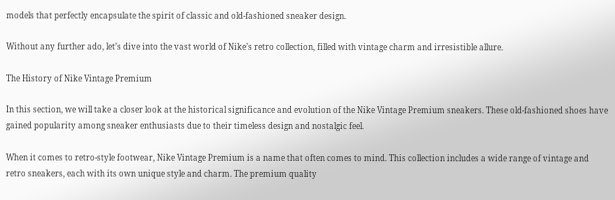models that perfectly encapsulate the spirit of classic and old-fashioned sneaker design.

Without any further ado, let’s dive into the vast world of Nike’s retro collection, filled with vintage charm and irresistible allure.

The History of Nike Vintage Premium

In this section, we will take a closer look at the historical significance and evolution of the Nike Vintage Premium sneakers. These old-fashioned shoes have gained popularity among sneaker enthusiasts due to their timeless design and nostalgic feel.

When it comes to retro-style footwear, Nike Vintage Premium is a name that often comes to mind. This collection includes a wide range of vintage and retro sneakers, each with its own unique style and charm. The premium quality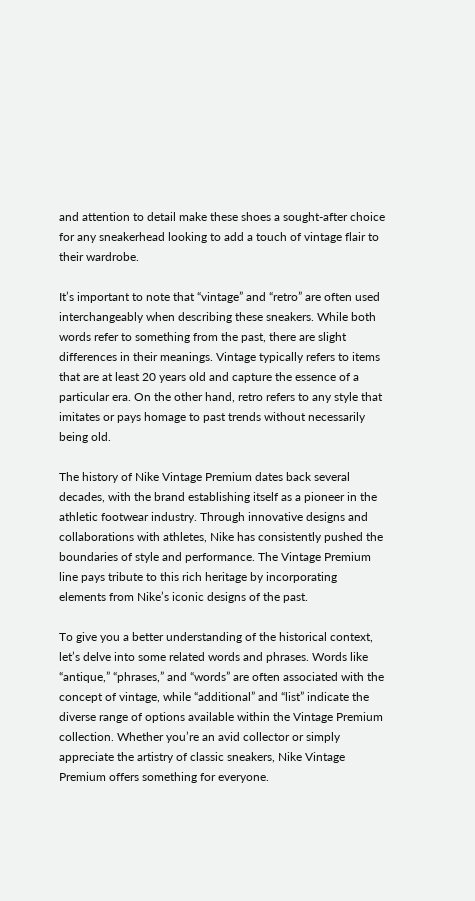and attention to detail make these shoes a sought-after choice for any sneakerhead looking to add a touch of vintage flair to their wardrobe.

It’s important to note that “vintage” and “retro” are often used interchangeably when describing these sneakers. While both words refer to something from the past, there are slight differences in their meanings. Vintage typically refers to items that are at least 20 years old and capture the essence of a particular era. On the other hand, retro refers to any style that imitates or pays homage to past trends without necessarily being old.

The history of Nike Vintage Premium dates back several decades, with the brand establishing itself as a pioneer in the athletic footwear industry. Through innovative designs and collaborations with athletes, Nike has consistently pushed the boundaries of style and performance. The Vintage Premium line pays tribute to this rich heritage by incorporating elements from Nike’s iconic designs of the past.

To give you a better understanding of the historical context, let’s delve into some related words and phrases. Words like “antique,” “phrases,” and “words” are often associated with the concept of vintage, while “additional” and “list” indicate the diverse range of options available within the Vintage Premium collection. Whether you’re an avid collector or simply appreciate the artistry of classic sneakers, Nike Vintage Premium offers something for everyone.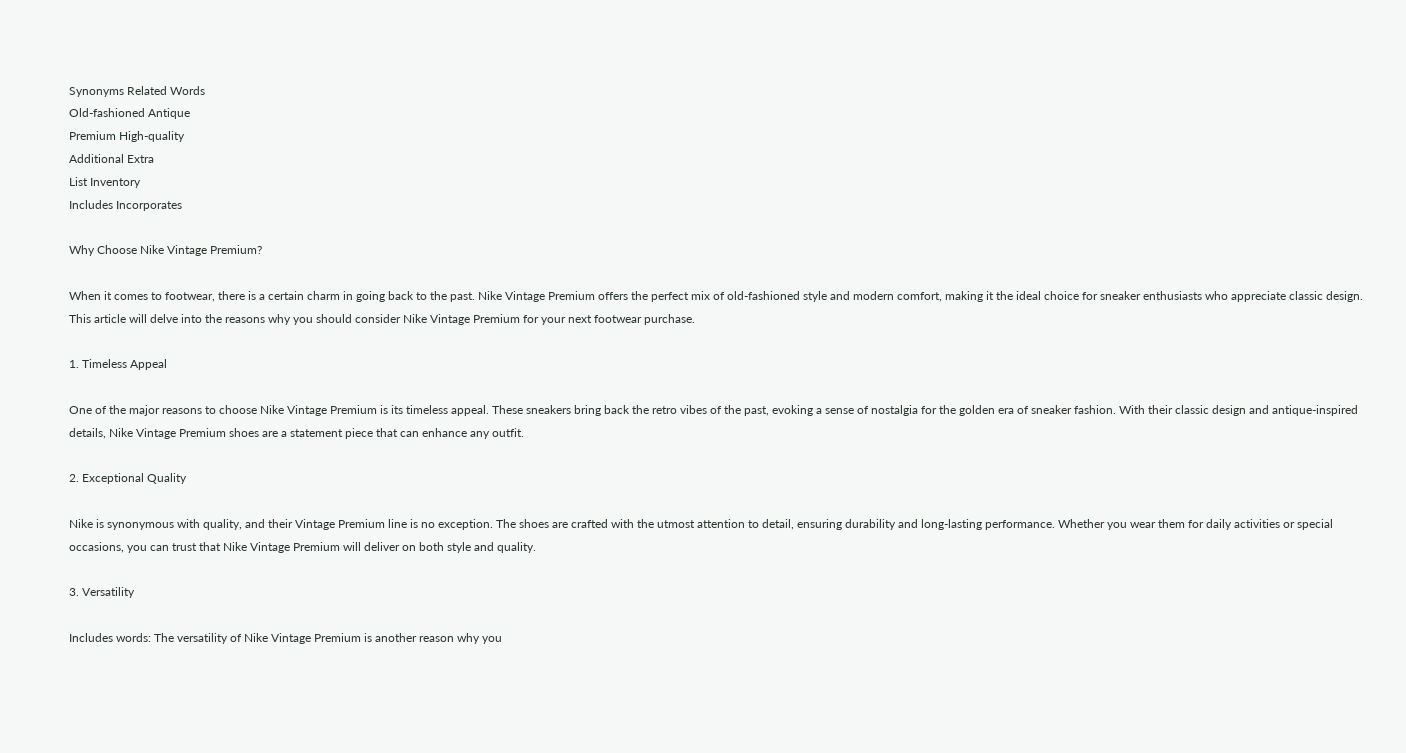Synonyms Related Words
Old-fashioned Antique
Premium High-quality
Additional Extra
List Inventory
Includes Incorporates

Why Choose Nike Vintage Premium?

When it comes to footwear, there is a certain charm in going back to the past. Nike Vintage Premium offers the perfect mix of old-fashioned style and modern comfort, making it the ideal choice for sneaker enthusiasts who appreciate classic design. This article will delve into the reasons why you should consider Nike Vintage Premium for your next footwear purchase.

1. Timeless Appeal

One of the major reasons to choose Nike Vintage Premium is its timeless appeal. These sneakers bring back the retro vibes of the past, evoking a sense of nostalgia for the golden era of sneaker fashion. With their classic design and antique-inspired details, Nike Vintage Premium shoes are a statement piece that can enhance any outfit.

2. Exceptional Quality

Nike is synonymous with quality, and their Vintage Premium line is no exception. The shoes are crafted with the utmost attention to detail, ensuring durability and long-lasting performance. Whether you wear them for daily activities or special occasions, you can trust that Nike Vintage Premium will deliver on both style and quality.

3. Versatility

Includes words: The versatility of Nike Vintage Premium is another reason why you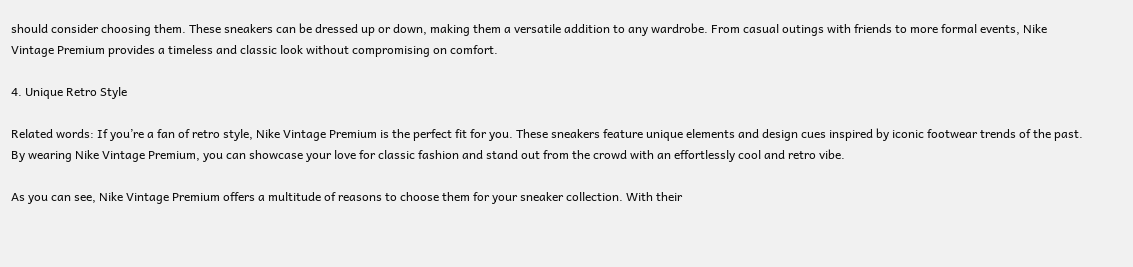should consider choosing them. These sneakers can be dressed up or down, making them a versatile addition to any wardrobe. From casual outings with friends to more formal events, Nike Vintage Premium provides a timeless and classic look without compromising on comfort.

4. Unique Retro Style

Related words: If you’re a fan of retro style, Nike Vintage Premium is the perfect fit for you. These sneakers feature unique elements and design cues inspired by iconic footwear trends of the past. By wearing Nike Vintage Premium, you can showcase your love for classic fashion and stand out from the crowd with an effortlessly cool and retro vibe.

As you can see, Nike Vintage Premium offers a multitude of reasons to choose them for your sneaker collection. With their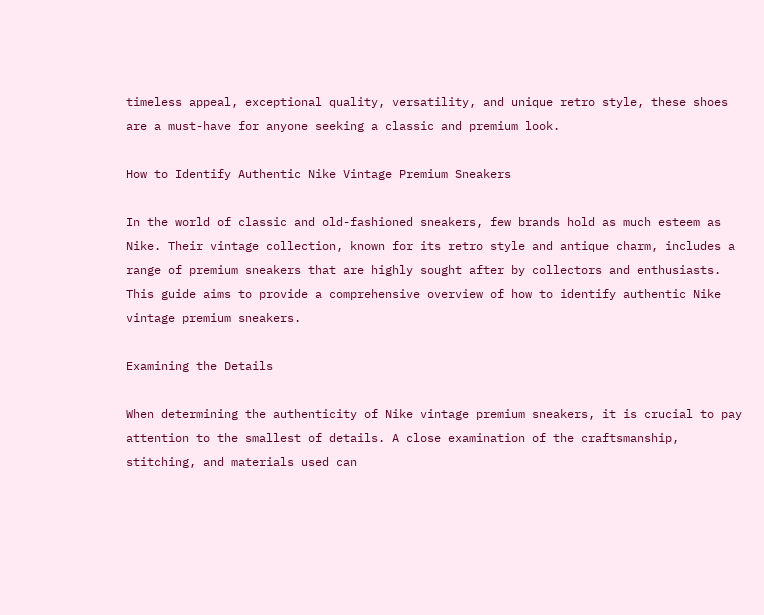timeless appeal, exceptional quality, versatility, and unique retro style, these shoes are a must-have for anyone seeking a classic and premium look.

How to Identify Authentic Nike Vintage Premium Sneakers

In the world of classic and old-fashioned sneakers, few brands hold as much esteem as Nike. Their vintage collection, known for its retro style and antique charm, includes a range of premium sneakers that are highly sought after by collectors and enthusiasts. This guide aims to provide a comprehensive overview of how to identify authentic Nike vintage premium sneakers.

Examining the Details

When determining the authenticity of Nike vintage premium sneakers, it is crucial to pay attention to the smallest of details. A close examination of the craftsmanship, stitching, and materials used can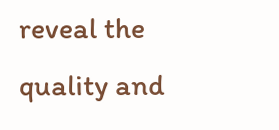reveal the quality and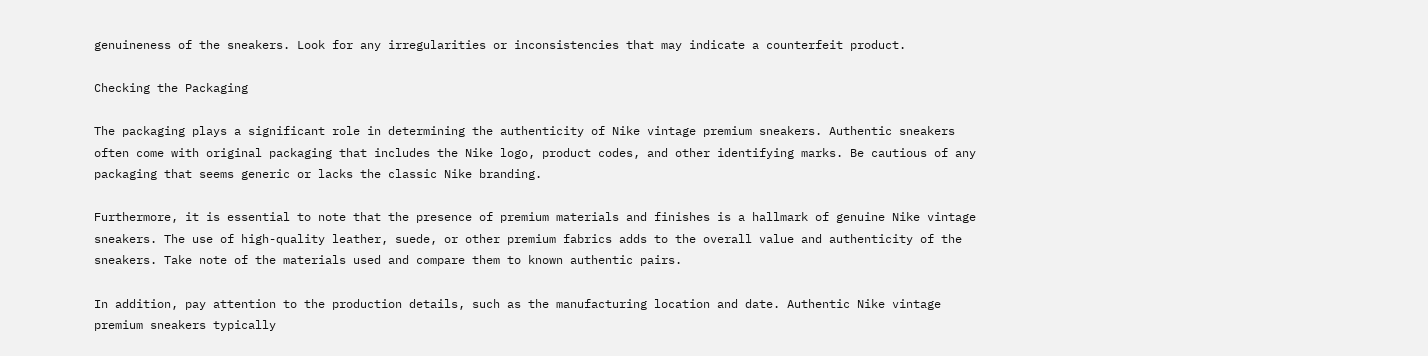genuineness of the sneakers. Look for any irregularities or inconsistencies that may indicate a counterfeit product.

Checking the Packaging

The packaging plays a significant role in determining the authenticity of Nike vintage premium sneakers. Authentic sneakers often come with original packaging that includes the Nike logo, product codes, and other identifying marks. Be cautious of any packaging that seems generic or lacks the classic Nike branding.

Furthermore, it is essential to note that the presence of premium materials and finishes is a hallmark of genuine Nike vintage sneakers. The use of high-quality leather, suede, or other premium fabrics adds to the overall value and authenticity of the sneakers. Take note of the materials used and compare them to known authentic pairs.

In addition, pay attention to the production details, such as the manufacturing location and date. Authentic Nike vintage premium sneakers typically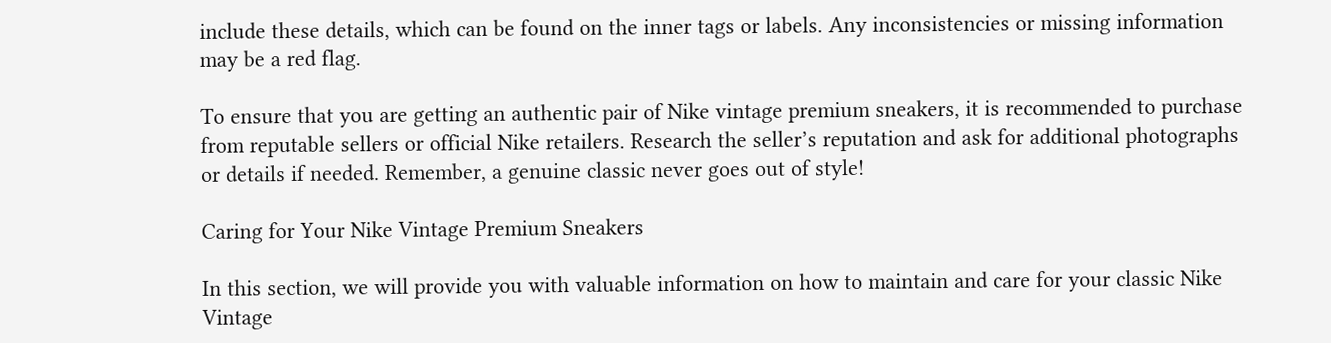include these details, which can be found on the inner tags or labels. Any inconsistencies or missing information may be a red flag.

To ensure that you are getting an authentic pair of Nike vintage premium sneakers, it is recommended to purchase from reputable sellers or official Nike retailers. Research the seller’s reputation and ask for additional photographs or details if needed. Remember, a genuine classic never goes out of style!

Caring for Your Nike Vintage Premium Sneakers

In this section, we will provide you with valuable information on how to maintain and care for your classic Nike Vintage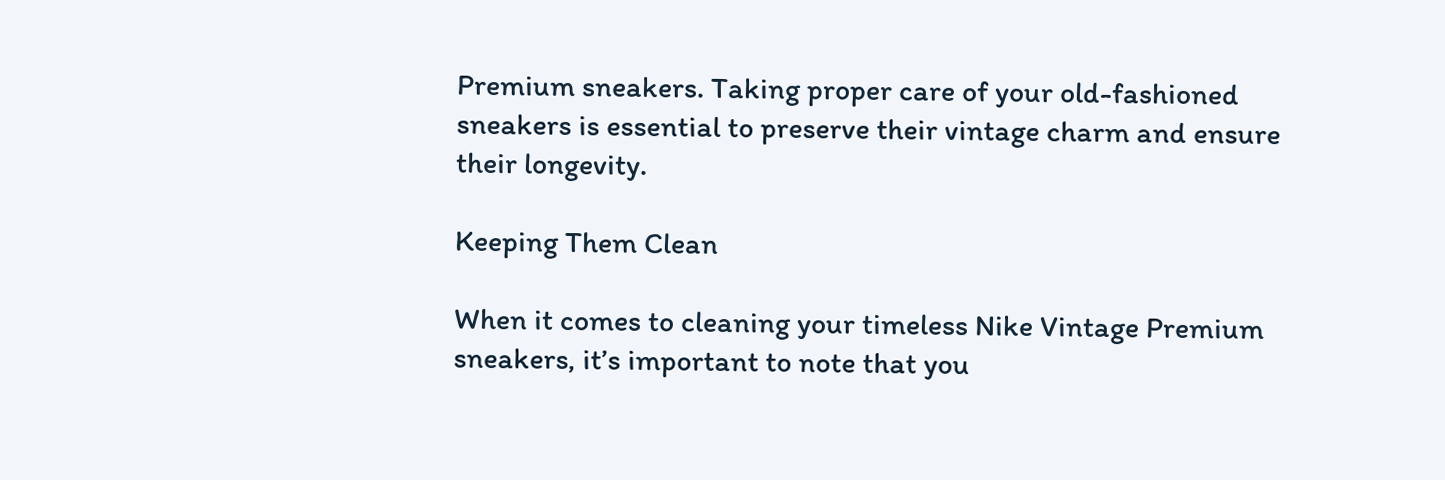Premium sneakers. Taking proper care of your old-fashioned sneakers is essential to preserve their vintage charm and ensure their longevity.

Keeping Them Clean

When it comes to cleaning your timeless Nike Vintage Premium sneakers, it’s important to note that you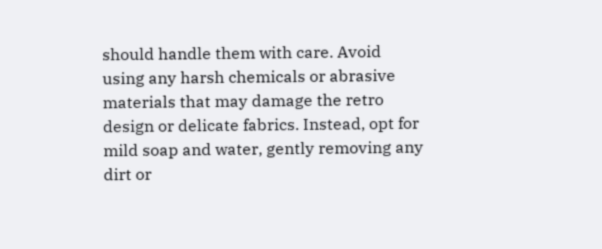should handle them with care. Avoid using any harsh chemicals or abrasive materials that may damage the retro design or delicate fabrics. Instead, opt for mild soap and water, gently removing any dirt or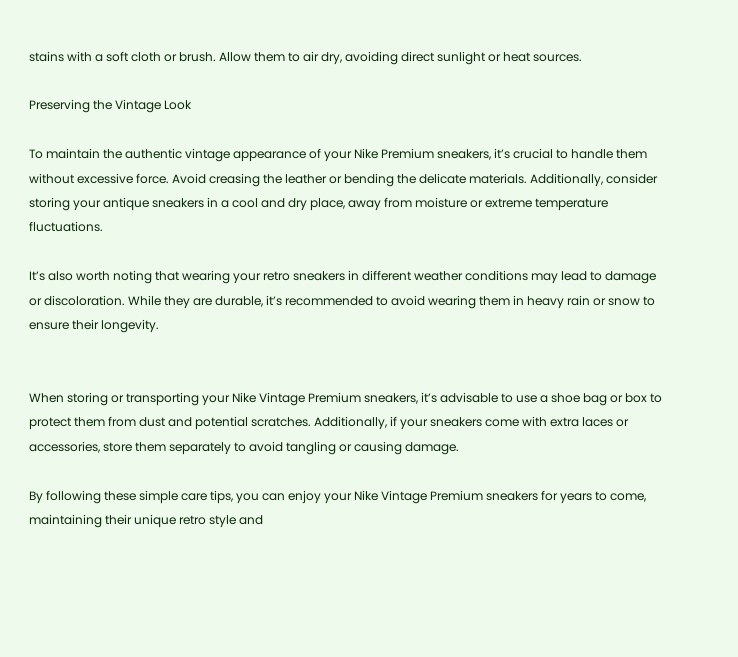stains with a soft cloth or brush. Allow them to air dry, avoiding direct sunlight or heat sources.

Preserving the Vintage Look

To maintain the authentic vintage appearance of your Nike Premium sneakers, it’s crucial to handle them without excessive force. Avoid creasing the leather or bending the delicate materials. Additionally, consider storing your antique sneakers in a cool and dry place, away from moisture or extreme temperature fluctuations.

It’s also worth noting that wearing your retro sneakers in different weather conditions may lead to damage or discoloration. While they are durable, it’s recommended to avoid wearing them in heavy rain or snow to ensure their longevity.


When storing or transporting your Nike Vintage Premium sneakers, it’s advisable to use a shoe bag or box to protect them from dust and potential scratches. Additionally, if your sneakers come with extra laces or accessories, store them separately to avoid tangling or causing damage.

By following these simple care tips, you can enjoy your Nike Vintage Premium sneakers for years to come, maintaining their unique retro style and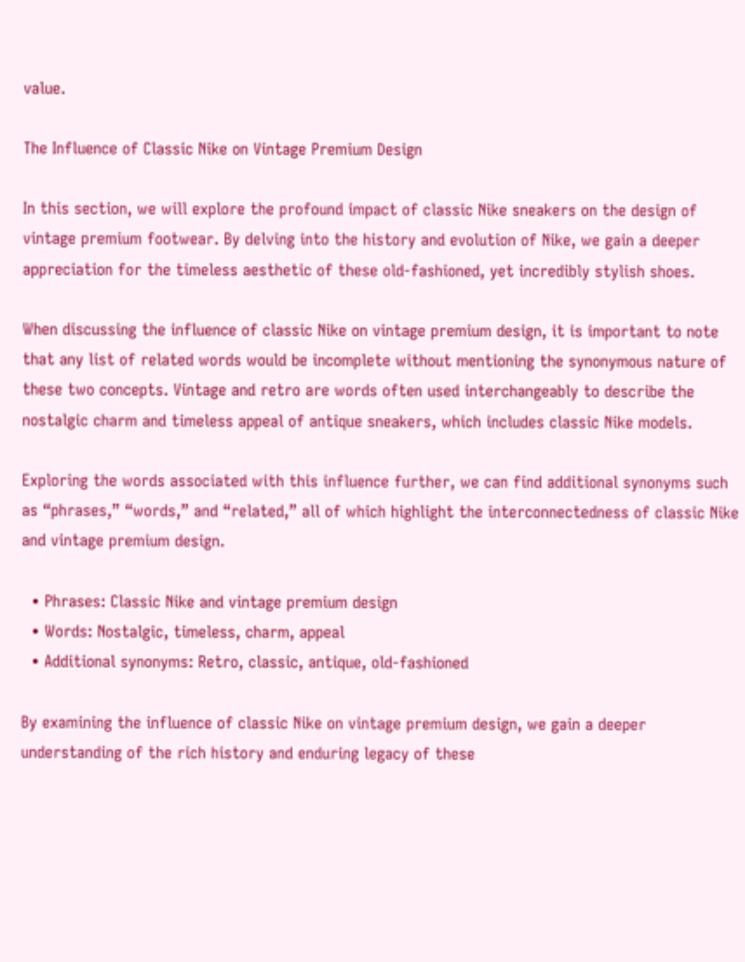value.

The Influence of Classic Nike on Vintage Premium Design

In this section, we will explore the profound impact of classic Nike sneakers on the design of vintage premium footwear. By delving into the history and evolution of Nike, we gain a deeper appreciation for the timeless aesthetic of these old-fashioned, yet incredibly stylish shoes.

When discussing the influence of classic Nike on vintage premium design, it is important to note that any list of related words would be incomplete without mentioning the synonymous nature of these two concepts. Vintage and retro are words often used interchangeably to describe the nostalgic charm and timeless appeal of antique sneakers, which includes classic Nike models.

Exploring the words associated with this influence further, we can find additional synonyms such as “phrases,” “words,” and “related,” all of which highlight the interconnectedness of classic Nike and vintage premium design.

  • Phrases: Classic Nike and vintage premium design
  • Words: Nostalgic, timeless, charm, appeal
  • Additional synonyms: Retro, classic, antique, old-fashioned

By examining the influence of classic Nike on vintage premium design, we gain a deeper understanding of the rich history and enduring legacy of these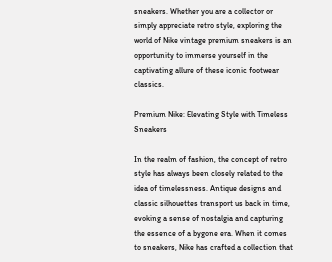sneakers. Whether you are a collector or simply appreciate retro style, exploring the world of Nike vintage premium sneakers is an opportunity to immerse yourself in the captivating allure of these iconic footwear classics.

Premium Nike: Elevating Style with Timeless Sneakers

In the realm of fashion, the concept of retro style has always been closely related to the idea of timelessness. Antique designs and classic silhouettes transport us back in time, evoking a sense of nostalgia and capturing the essence of a bygone era. When it comes to sneakers, Nike has crafted a collection that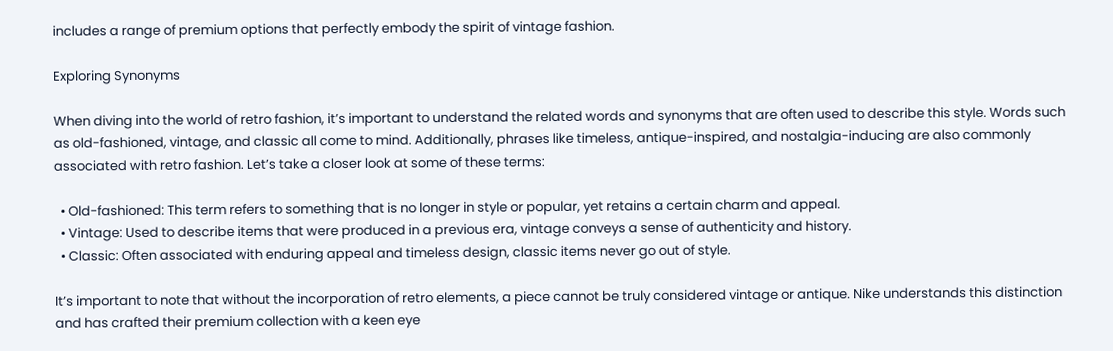includes a range of premium options that perfectly embody the spirit of vintage fashion.

Exploring Synonyms

When diving into the world of retro fashion, it’s important to understand the related words and synonyms that are often used to describe this style. Words such as old-fashioned, vintage, and classic all come to mind. Additionally, phrases like timeless, antique-inspired, and nostalgia-inducing are also commonly associated with retro fashion. Let’s take a closer look at some of these terms:

  • Old-fashioned: This term refers to something that is no longer in style or popular, yet retains a certain charm and appeal.
  • Vintage: Used to describe items that were produced in a previous era, vintage conveys a sense of authenticity and history.
  • Classic: Often associated with enduring appeal and timeless design, classic items never go out of style.

It’s important to note that without the incorporation of retro elements, a piece cannot be truly considered vintage or antique. Nike understands this distinction and has crafted their premium collection with a keen eye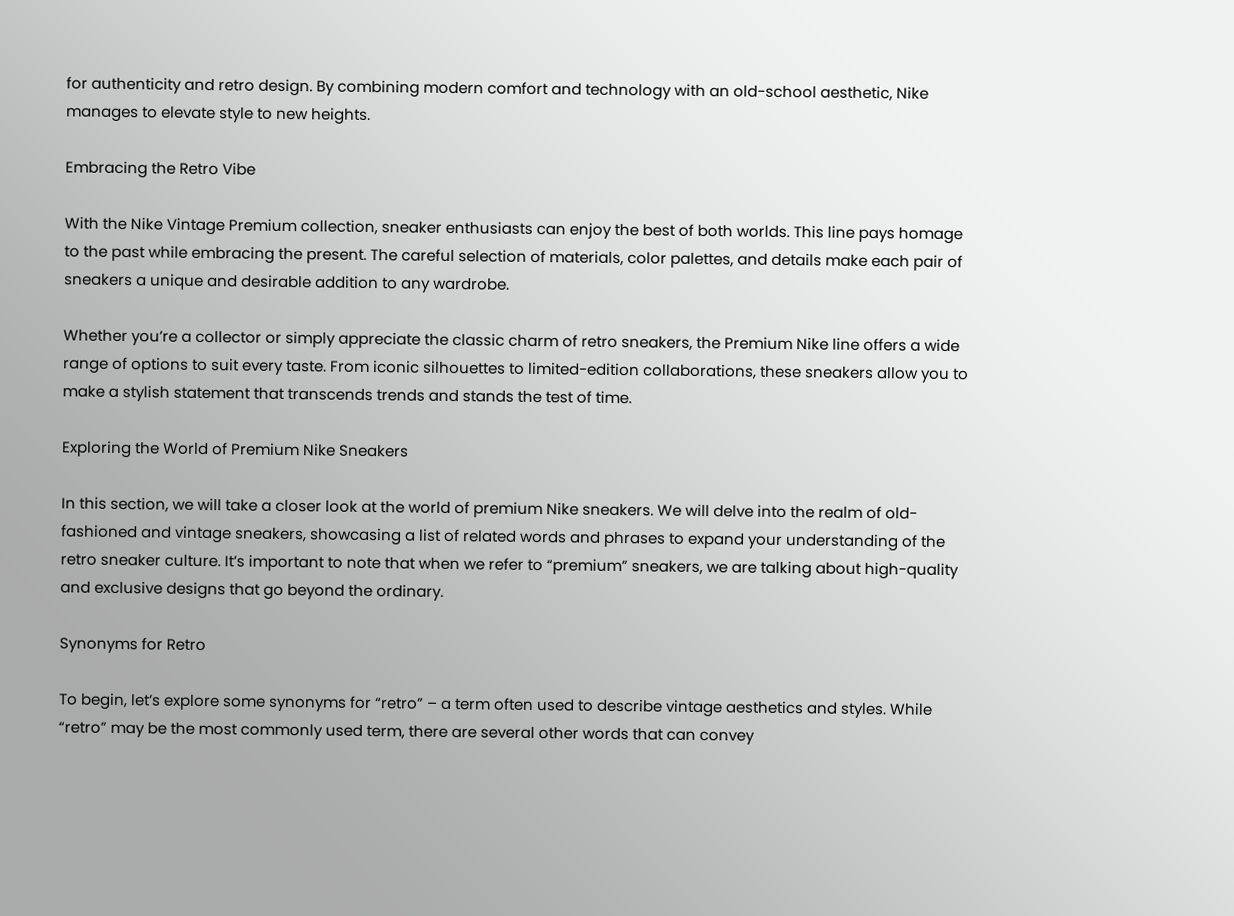for authenticity and retro design. By combining modern comfort and technology with an old-school aesthetic, Nike manages to elevate style to new heights.

Embracing the Retro Vibe

With the Nike Vintage Premium collection, sneaker enthusiasts can enjoy the best of both worlds. This line pays homage to the past while embracing the present. The careful selection of materials, color palettes, and details make each pair of sneakers a unique and desirable addition to any wardrobe.

Whether you’re a collector or simply appreciate the classic charm of retro sneakers, the Premium Nike line offers a wide range of options to suit every taste. From iconic silhouettes to limited-edition collaborations, these sneakers allow you to make a stylish statement that transcends trends and stands the test of time.

Exploring the World of Premium Nike Sneakers

In this section, we will take a closer look at the world of premium Nike sneakers. We will delve into the realm of old-fashioned and vintage sneakers, showcasing a list of related words and phrases to expand your understanding of the retro sneaker culture. It’s important to note that when we refer to “premium” sneakers, we are talking about high-quality and exclusive designs that go beyond the ordinary.

Synonyms for Retro

To begin, let’s explore some synonyms for “retro” – a term often used to describe vintage aesthetics and styles. While “retro” may be the most commonly used term, there are several other words that can convey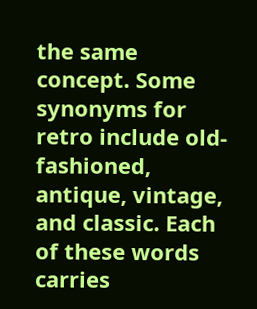the same concept. Some synonyms for retro include old-fashioned, antique, vintage, and classic. Each of these words carries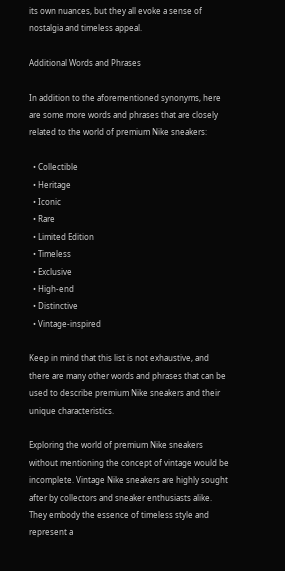its own nuances, but they all evoke a sense of nostalgia and timeless appeal.

Additional Words and Phrases

In addition to the aforementioned synonyms, here are some more words and phrases that are closely related to the world of premium Nike sneakers:

  • Collectible
  • Heritage
  • Iconic
  • Rare
  • Limited Edition
  • Timeless
  • Exclusive
  • High-end
  • Distinctive
  • Vintage-inspired

Keep in mind that this list is not exhaustive, and there are many other words and phrases that can be used to describe premium Nike sneakers and their unique characteristics.

Exploring the world of premium Nike sneakers without mentioning the concept of vintage would be incomplete. Vintage Nike sneakers are highly sought after by collectors and sneaker enthusiasts alike. They embody the essence of timeless style and represent a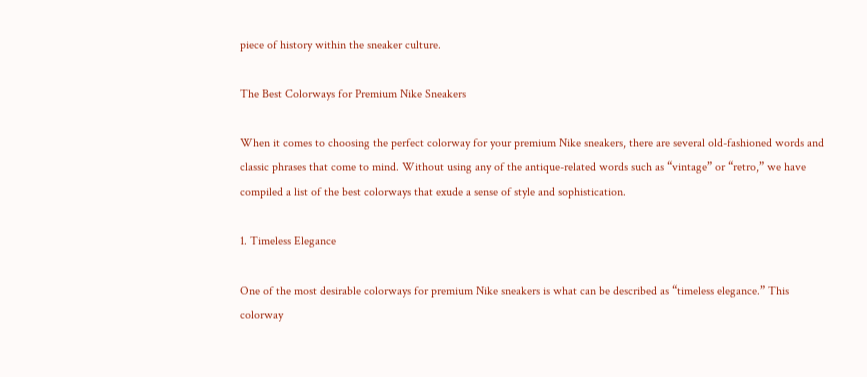piece of history within the sneaker culture.

The Best Colorways for Premium Nike Sneakers

When it comes to choosing the perfect colorway for your premium Nike sneakers, there are several old-fashioned words and classic phrases that come to mind. Without using any of the antique-related words such as “vintage” or “retro,” we have compiled a list of the best colorways that exude a sense of style and sophistication.

1. Timeless Elegance

One of the most desirable colorways for premium Nike sneakers is what can be described as “timeless elegance.” This colorway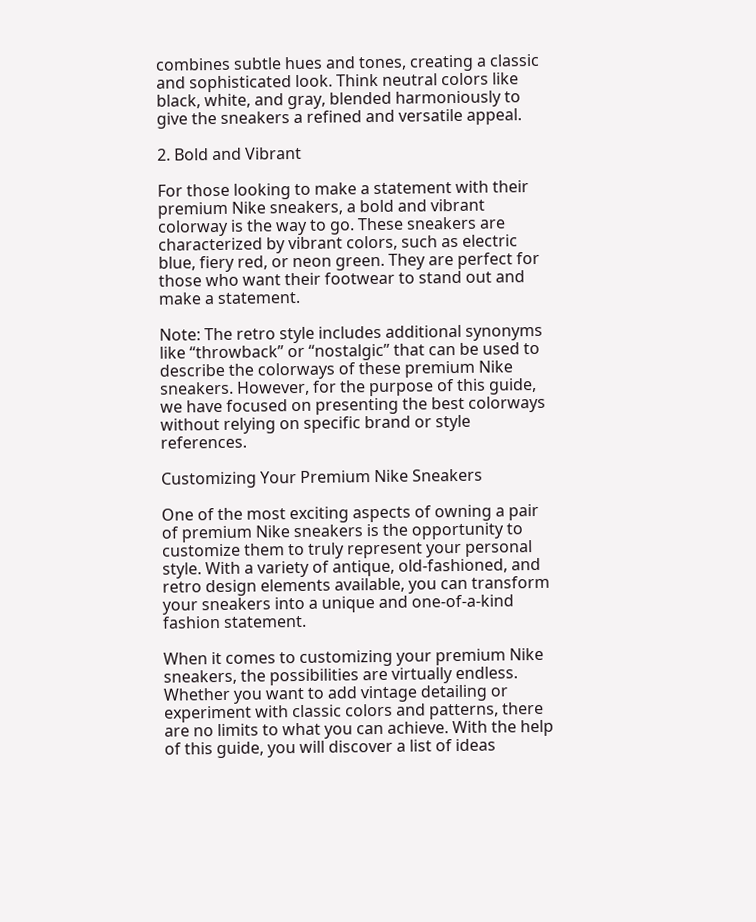combines subtle hues and tones, creating a classic and sophisticated look. Think neutral colors like black, white, and gray, blended harmoniously to give the sneakers a refined and versatile appeal.

2. Bold and Vibrant

For those looking to make a statement with their premium Nike sneakers, a bold and vibrant colorway is the way to go. These sneakers are characterized by vibrant colors, such as electric blue, fiery red, or neon green. They are perfect for those who want their footwear to stand out and make a statement.

Note: The retro style includes additional synonyms like “throwback” or “nostalgic” that can be used to describe the colorways of these premium Nike sneakers. However, for the purpose of this guide, we have focused on presenting the best colorways without relying on specific brand or style references.

Customizing Your Premium Nike Sneakers

One of the most exciting aspects of owning a pair of premium Nike sneakers is the opportunity to customize them to truly represent your personal style. With a variety of antique, old-fashioned, and retro design elements available, you can transform your sneakers into a unique and one-of-a-kind fashion statement.

When it comes to customizing your premium Nike sneakers, the possibilities are virtually endless. Whether you want to add vintage detailing or experiment with classic colors and patterns, there are no limits to what you can achieve. With the help of this guide, you will discover a list of ideas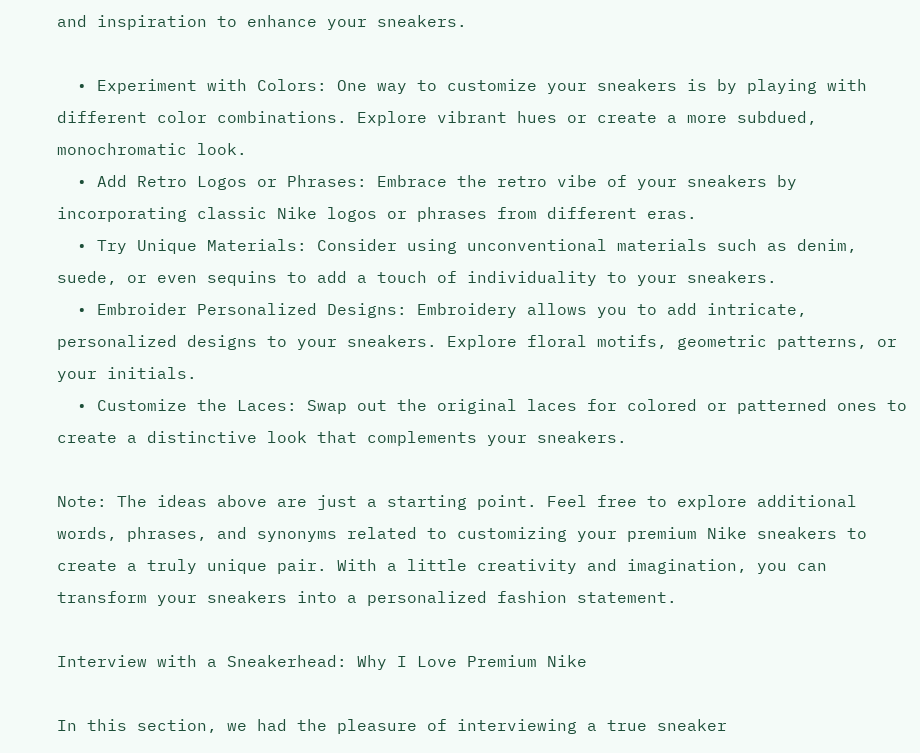and inspiration to enhance your sneakers.

  • Experiment with Colors: One way to customize your sneakers is by playing with different color combinations. Explore vibrant hues or create a more subdued, monochromatic look.
  • Add Retro Logos or Phrases: Embrace the retro vibe of your sneakers by incorporating classic Nike logos or phrases from different eras.
  • Try Unique Materials: Consider using unconventional materials such as denim, suede, or even sequins to add a touch of individuality to your sneakers.
  • Embroider Personalized Designs: Embroidery allows you to add intricate, personalized designs to your sneakers. Explore floral motifs, geometric patterns, or your initials.
  • Customize the Laces: Swap out the original laces for colored or patterned ones to create a distinctive look that complements your sneakers.

Note: The ideas above are just a starting point. Feel free to explore additional words, phrases, and synonyms related to customizing your premium Nike sneakers to create a truly unique pair. With a little creativity and imagination, you can transform your sneakers into a personalized fashion statement.

Interview with a Sneakerhead: Why I Love Premium Nike

In this section, we had the pleasure of interviewing a true sneaker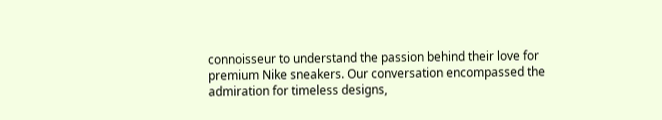connoisseur to understand the passion behind their love for premium Nike sneakers. Our conversation encompassed the admiration for timeless designs,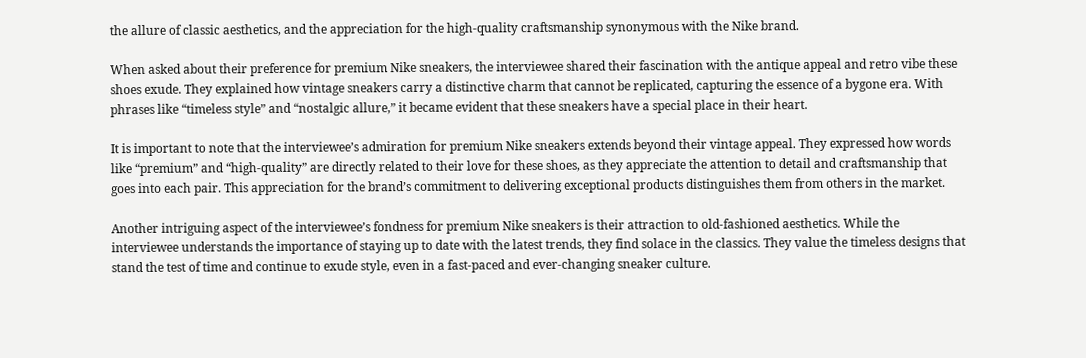the allure of classic aesthetics, and the appreciation for the high-quality craftsmanship synonymous with the Nike brand.

When asked about their preference for premium Nike sneakers, the interviewee shared their fascination with the antique appeal and retro vibe these shoes exude. They explained how vintage sneakers carry a distinctive charm that cannot be replicated, capturing the essence of a bygone era. With phrases like “timeless style” and “nostalgic allure,” it became evident that these sneakers have a special place in their heart.

It is important to note that the interviewee’s admiration for premium Nike sneakers extends beyond their vintage appeal. They expressed how words like “premium” and “high-quality” are directly related to their love for these shoes, as they appreciate the attention to detail and craftsmanship that goes into each pair. This appreciation for the brand’s commitment to delivering exceptional products distinguishes them from others in the market.

Another intriguing aspect of the interviewee’s fondness for premium Nike sneakers is their attraction to old-fashioned aesthetics. While the interviewee understands the importance of staying up to date with the latest trends, they find solace in the classics. They value the timeless designs that stand the test of time and continue to exude style, even in a fast-paced and ever-changing sneaker culture.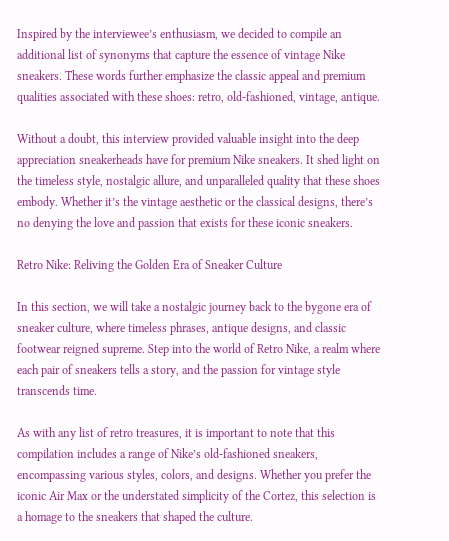Inspired by the interviewee’s enthusiasm, we decided to compile an additional list of synonyms that capture the essence of vintage Nike sneakers. These words further emphasize the classic appeal and premium qualities associated with these shoes: retro, old-fashioned, vintage, antique.

Without a doubt, this interview provided valuable insight into the deep appreciation sneakerheads have for premium Nike sneakers. It shed light on the timeless style, nostalgic allure, and unparalleled quality that these shoes embody. Whether it’s the vintage aesthetic or the classical designs, there’s no denying the love and passion that exists for these iconic sneakers.

Retro Nike: Reliving the Golden Era of Sneaker Culture

In this section, we will take a nostalgic journey back to the bygone era of sneaker culture, where timeless phrases, antique designs, and classic footwear reigned supreme. Step into the world of Retro Nike, a realm where each pair of sneakers tells a story, and the passion for vintage style transcends time.

As with any list of retro treasures, it is important to note that this compilation includes a range of Nike’s old-fashioned sneakers, encompassing various styles, colors, and designs. Whether you prefer the iconic Air Max or the understated simplicity of the Cortez, this selection is a homage to the sneakers that shaped the culture.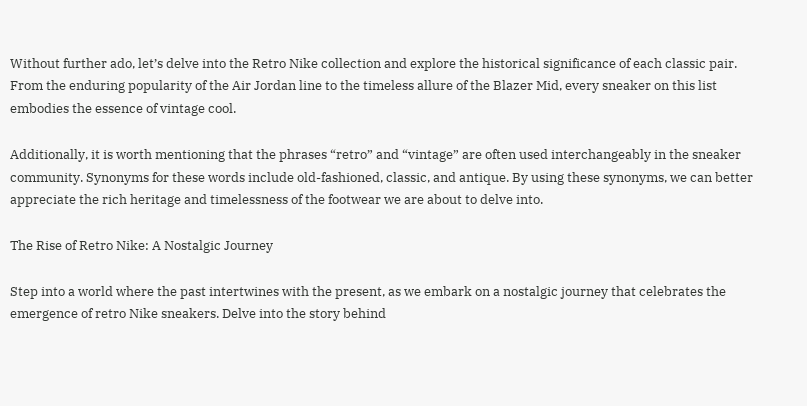Without further ado, let’s delve into the Retro Nike collection and explore the historical significance of each classic pair. From the enduring popularity of the Air Jordan line to the timeless allure of the Blazer Mid, every sneaker on this list embodies the essence of vintage cool.

Additionally, it is worth mentioning that the phrases “retro” and “vintage” are often used interchangeably in the sneaker community. Synonyms for these words include old-fashioned, classic, and antique. By using these synonyms, we can better appreciate the rich heritage and timelessness of the footwear we are about to delve into.

The Rise of Retro Nike: A Nostalgic Journey

Step into a world where the past intertwines with the present, as we embark on a nostalgic journey that celebrates the emergence of retro Nike sneakers. Delve into the story behind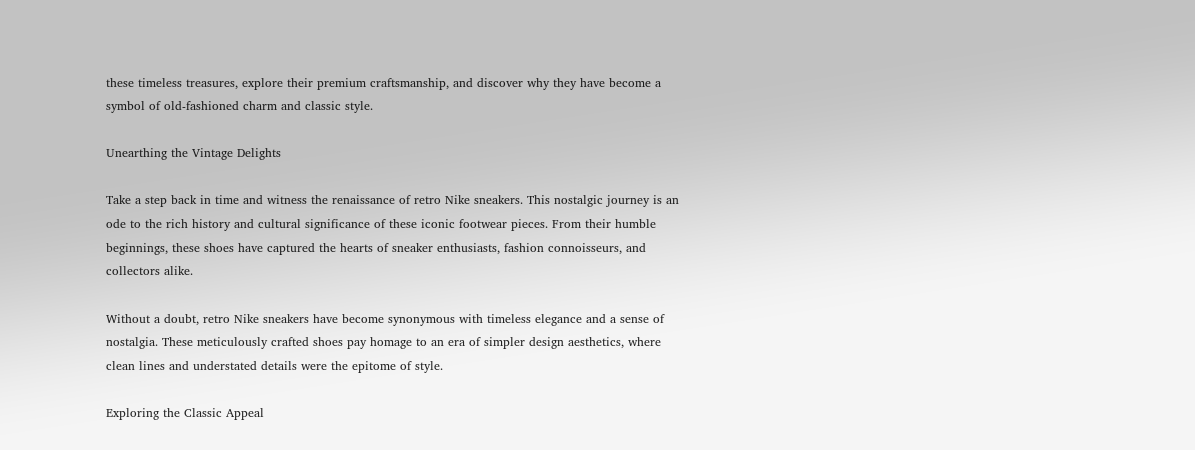these timeless treasures, explore their premium craftsmanship, and discover why they have become a symbol of old-fashioned charm and classic style.

Unearthing the Vintage Delights

Take a step back in time and witness the renaissance of retro Nike sneakers. This nostalgic journey is an ode to the rich history and cultural significance of these iconic footwear pieces. From their humble beginnings, these shoes have captured the hearts of sneaker enthusiasts, fashion connoisseurs, and collectors alike.

Without a doubt, retro Nike sneakers have become synonymous with timeless elegance and a sense of nostalgia. These meticulously crafted shoes pay homage to an era of simpler design aesthetics, where clean lines and understated details were the epitome of style.

Exploring the Classic Appeal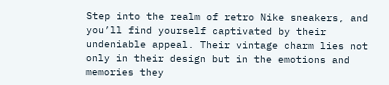Step into the realm of retro Nike sneakers, and you’ll find yourself captivated by their undeniable appeal. Their vintage charm lies not only in their design but in the emotions and memories they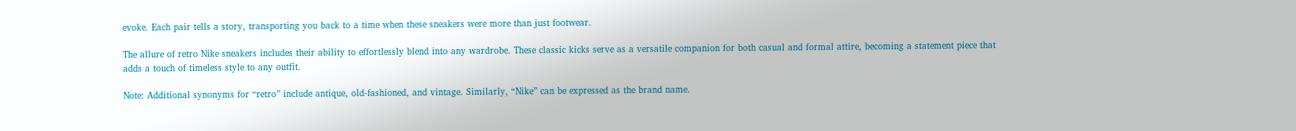evoke. Each pair tells a story, transporting you back to a time when these sneakers were more than just footwear.

The allure of retro Nike sneakers includes their ability to effortlessly blend into any wardrobe. These classic kicks serve as a versatile companion for both casual and formal attire, becoming a statement piece that adds a touch of timeless style to any outfit.

Note: Additional synonyms for “retro” include antique, old-fashioned, and vintage. Similarly, “Nike” can be expressed as the brand name.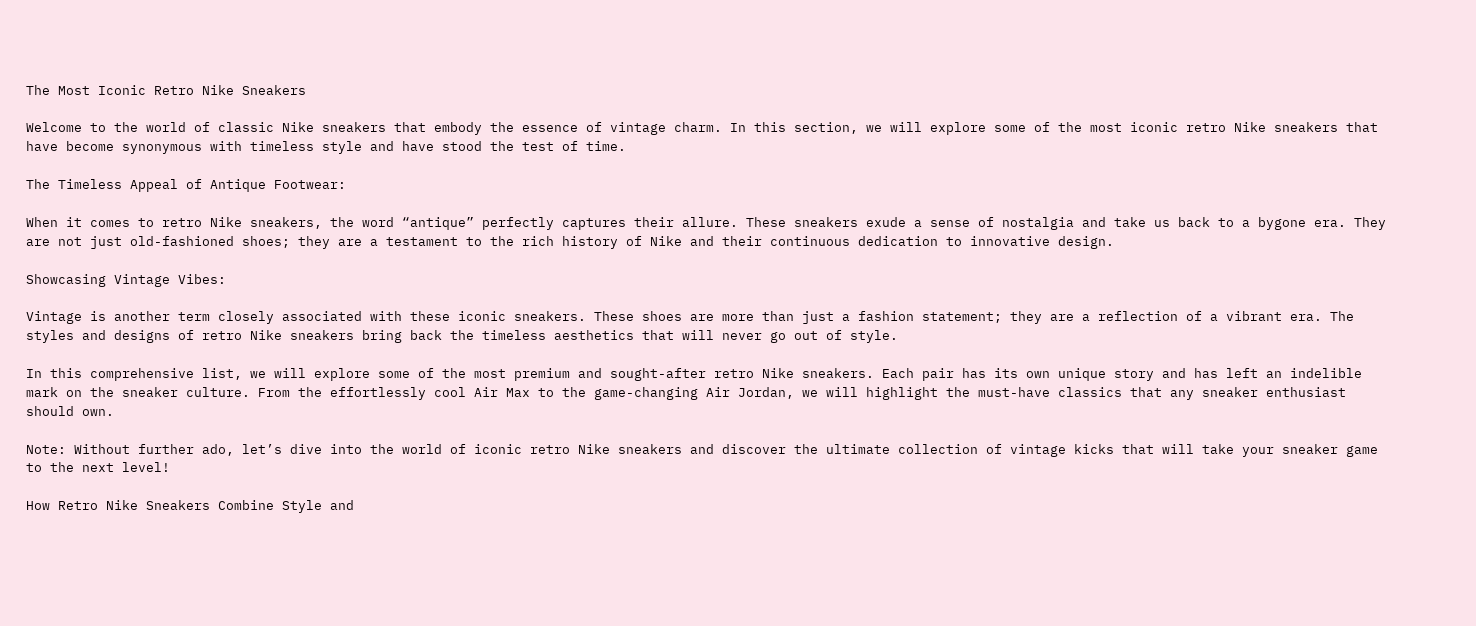The Most Iconic Retro Nike Sneakers

Welcome to the world of classic Nike sneakers that embody the essence of vintage charm. In this section, we will explore some of the most iconic retro Nike sneakers that have become synonymous with timeless style and have stood the test of time.

The Timeless Appeal of Antique Footwear:

When it comes to retro Nike sneakers, the word “antique” perfectly captures their allure. These sneakers exude a sense of nostalgia and take us back to a bygone era. They are not just old-fashioned shoes; they are a testament to the rich history of Nike and their continuous dedication to innovative design.

Showcasing Vintage Vibes:

Vintage is another term closely associated with these iconic sneakers. These shoes are more than just a fashion statement; they are a reflection of a vibrant era. The styles and designs of retro Nike sneakers bring back the timeless aesthetics that will never go out of style.

In this comprehensive list, we will explore some of the most premium and sought-after retro Nike sneakers. Each pair has its own unique story and has left an indelible mark on the sneaker culture. From the effortlessly cool Air Max to the game-changing Air Jordan, we will highlight the must-have classics that any sneaker enthusiast should own.

Note: Without further ado, let’s dive into the world of iconic retro Nike sneakers and discover the ultimate collection of vintage kicks that will take your sneaker game to the next level!

How Retro Nike Sneakers Combine Style and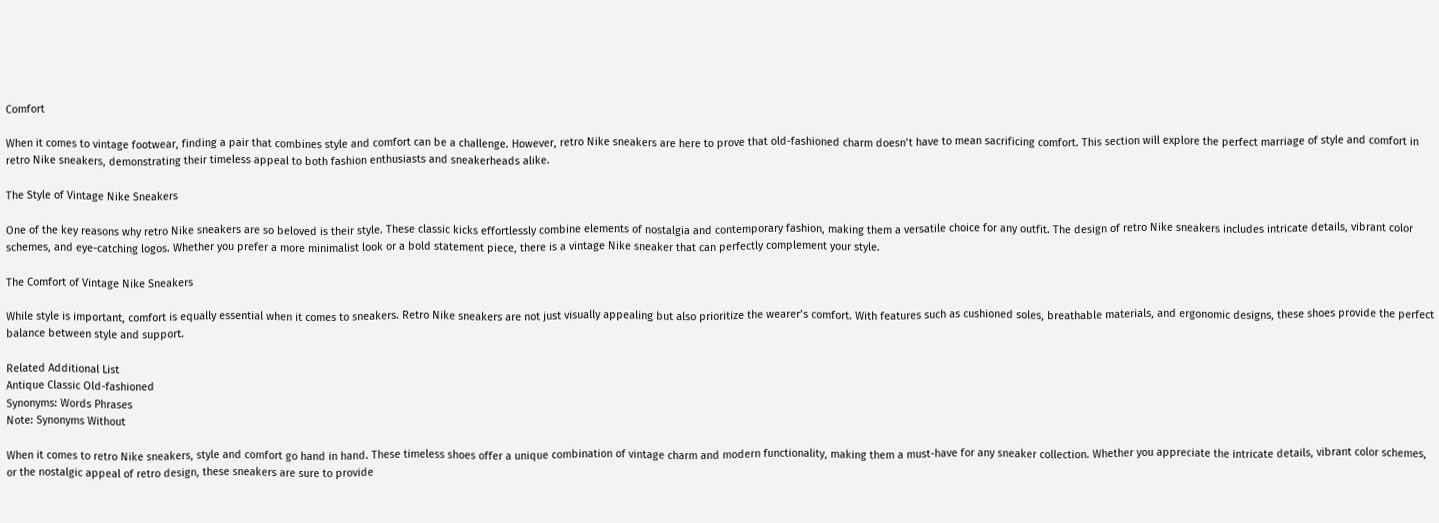Comfort

When it comes to vintage footwear, finding a pair that combines style and comfort can be a challenge. However, retro Nike sneakers are here to prove that old-fashioned charm doesn’t have to mean sacrificing comfort. This section will explore the perfect marriage of style and comfort in retro Nike sneakers, demonstrating their timeless appeal to both fashion enthusiasts and sneakerheads alike.

The Style of Vintage Nike Sneakers

One of the key reasons why retro Nike sneakers are so beloved is their style. These classic kicks effortlessly combine elements of nostalgia and contemporary fashion, making them a versatile choice for any outfit. The design of retro Nike sneakers includes intricate details, vibrant color schemes, and eye-catching logos. Whether you prefer a more minimalist look or a bold statement piece, there is a vintage Nike sneaker that can perfectly complement your style.

The Comfort of Vintage Nike Sneakers

While style is important, comfort is equally essential when it comes to sneakers. Retro Nike sneakers are not just visually appealing but also prioritize the wearer’s comfort. With features such as cushioned soles, breathable materials, and ergonomic designs, these shoes provide the perfect balance between style and support.

Related Additional List
Antique Classic Old-fashioned
Synonyms: Words Phrases
Note: Synonyms Without

When it comes to retro Nike sneakers, style and comfort go hand in hand. These timeless shoes offer a unique combination of vintage charm and modern functionality, making them a must-have for any sneaker collection. Whether you appreciate the intricate details, vibrant color schemes, or the nostalgic appeal of retro design, these sneakers are sure to provide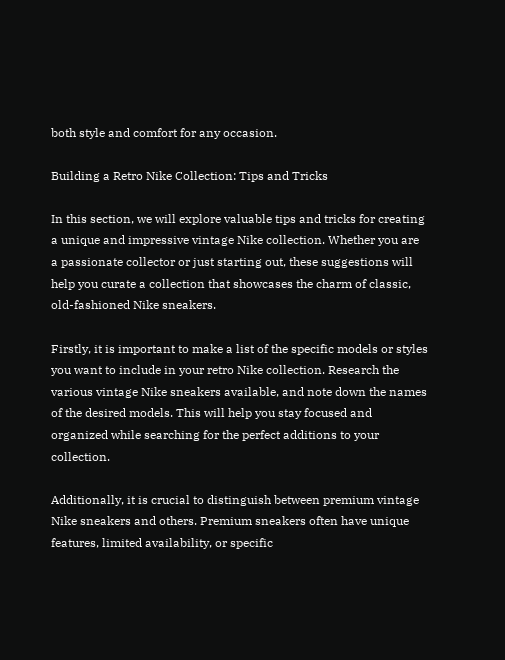both style and comfort for any occasion.

Building a Retro Nike Collection: Tips and Tricks

In this section, we will explore valuable tips and tricks for creating a unique and impressive vintage Nike collection. Whether you are a passionate collector or just starting out, these suggestions will help you curate a collection that showcases the charm of classic, old-fashioned Nike sneakers.

Firstly, it is important to make a list of the specific models or styles you want to include in your retro Nike collection. Research the various vintage Nike sneakers available, and note down the names of the desired models. This will help you stay focused and organized while searching for the perfect additions to your collection.

Additionally, it is crucial to distinguish between premium vintage Nike sneakers and others. Premium sneakers often have unique features, limited availability, or specific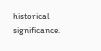historical significance.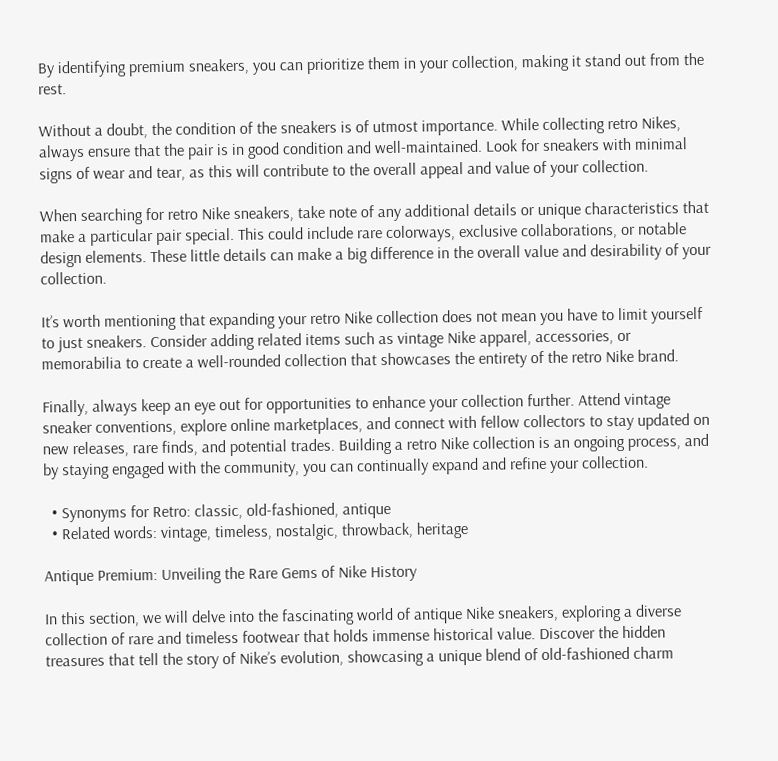By identifying premium sneakers, you can prioritize them in your collection, making it stand out from the rest.

Without a doubt, the condition of the sneakers is of utmost importance. While collecting retro Nikes, always ensure that the pair is in good condition and well-maintained. Look for sneakers with minimal signs of wear and tear, as this will contribute to the overall appeal and value of your collection.

When searching for retro Nike sneakers, take note of any additional details or unique characteristics that make a particular pair special. This could include rare colorways, exclusive collaborations, or notable design elements. These little details can make a big difference in the overall value and desirability of your collection.

It’s worth mentioning that expanding your retro Nike collection does not mean you have to limit yourself to just sneakers. Consider adding related items such as vintage Nike apparel, accessories, or memorabilia to create a well-rounded collection that showcases the entirety of the retro Nike brand.

Finally, always keep an eye out for opportunities to enhance your collection further. Attend vintage sneaker conventions, explore online marketplaces, and connect with fellow collectors to stay updated on new releases, rare finds, and potential trades. Building a retro Nike collection is an ongoing process, and by staying engaged with the community, you can continually expand and refine your collection.

  • Synonyms for Retro: classic, old-fashioned, antique
  • Related words: vintage, timeless, nostalgic, throwback, heritage

Antique Premium: Unveiling the Rare Gems of Nike History

In this section, we will delve into the fascinating world of antique Nike sneakers, exploring a diverse collection of rare and timeless footwear that holds immense historical value. Discover the hidden treasures that tell the story of Nike’s evolution, showcasing a unique blend of old-fashioned charm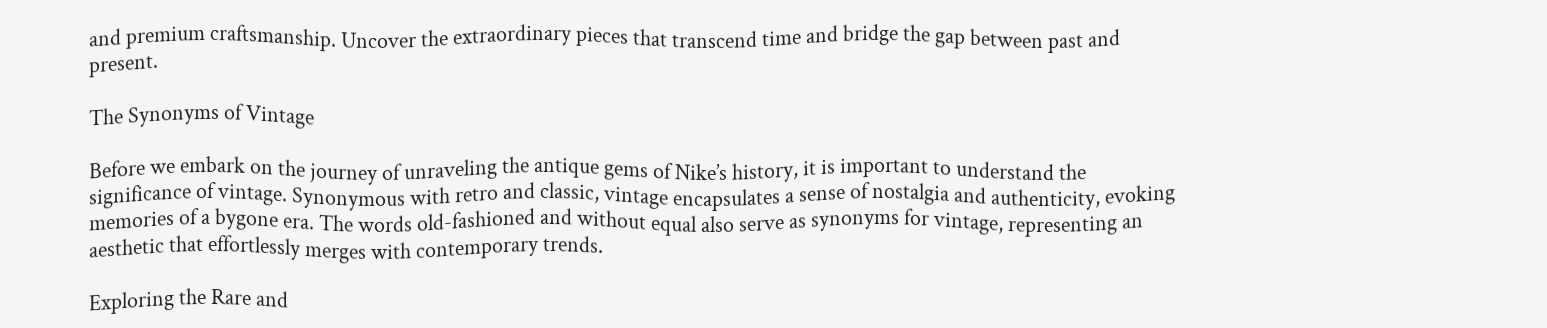and premium craftsmanship. Uncover the extraordinary pieces that transcend time and bridge the gap between past and present.

The Synonyms of Vintage

Before we embark on the journey of unraveling the antique gems of Nike’s history, it is important to understand the significance of vintage. Synonymous with retro and classic, vintage encapsulates a sense of nostalgia and authenticity, evoking memories of a bygone era. The words old-fashioned and without equal also serve as synonyms for vintage, representing an aesthetic that effortlessly merges with contemporary trends.

Exploring the Rare and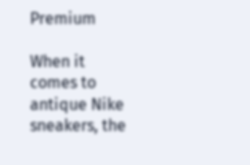Premium

When it comes to antique Nike sneakers, the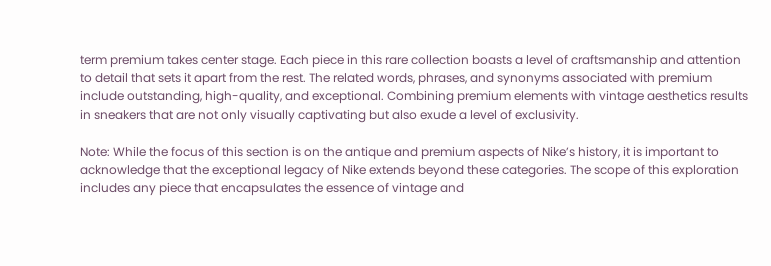term premium takes center stage. Each piece in this rare collection boasts a level of craftsmanship and attention to detail that sets it apart from the rest. The related words, phrases, and synonyms associated with premium include outstanding, high-quality, and exceptional. Combining premium elements with vintage aesthetics results in sneakers that are not only visually captivating but also exude a level of exclusivity.

Note: While the focus of this section is on the antique and premium aspects of Nike’s history, it is important to acknowledge that the exceptional legacy of Nike extends beyond these categories. The scope of this exploration includes any piece that encapsulates the essence of vintage and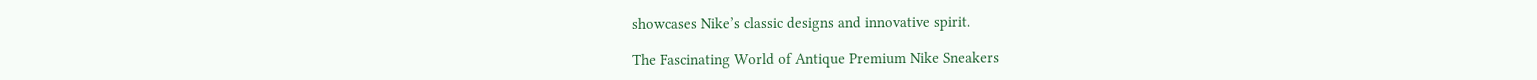showcases Nike’s classic designs and innovative spirit.

The Fascinating World of Antique Premium Nike Sneakers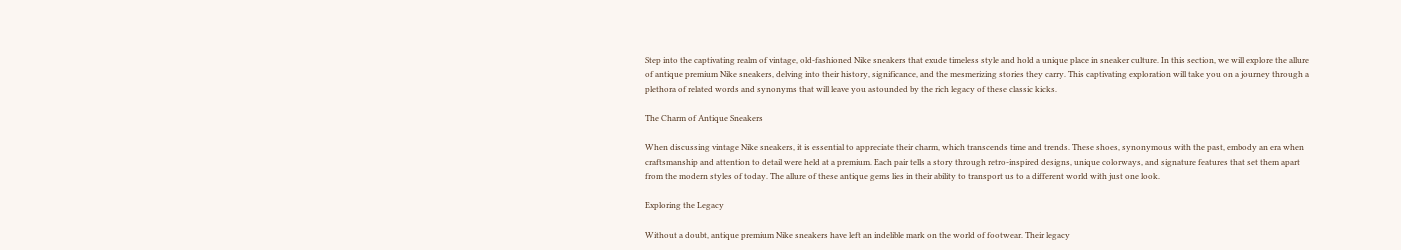Step into the captivating realm of vintage, old-fashioned Nike sneakers that exude timeless style and hold a unique place in sneaker culture. In this section, we will explore the allure of antique premium Nike sneakers, delving into their history, significance, and the mesmerizing stories they carry. This captivating exploration will take you on a journey through a plethora of related words and synonyms that will leave you astounded by the rich legacy of these classic kicks.

The Charm of Antique Sneakers

When discussing vintage Nike sneakers, it is essential to appreciate their charm, which transcends time and trends. These shoes, synonymous with the past, embody an era when craftsmanship and attention to detail were held at a premium. Each pair tells a story through retro-inspired designs, unique colorways, and signature features that set them apart from the modern styles of today. The allure of these antique gems lies in their ability to transport us to a different world with just one look.

Exploring the Legacy

Without a doubt, antique premium Nike sneakers have left an indelible mark on the world of footwear. Their legacy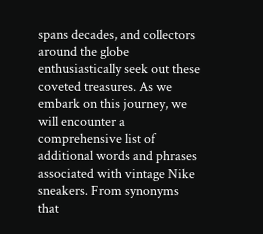spans decades, and collectors around the globe enthusiastically seek out these coveted treasures. As we embark on this journey, we will encounter a comprehensive list of additional words and phrases associated with vintage Nike sneakers. From synonyms that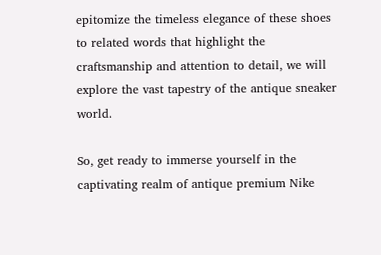epitomize the timeless elegance of these shoes to related words that highlight the craftsmanship and attention to detail, we will explore the vast tapestry of the antique sneaker world.

So, get ready to immerse yourself in the captivating realm of antique premium Nike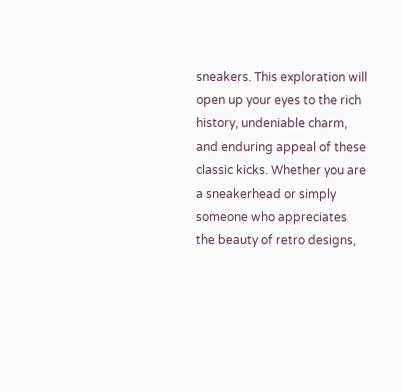sneakers. This exploration will open up your eyes to the rich history, undeniable charm, and enduring appeal of these classic kicks. Whether you are a sneakerhead or simply someone who appreciates the beauty of retro designs,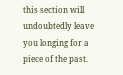this section will undoubtedly leave you longing for a piece of the past.